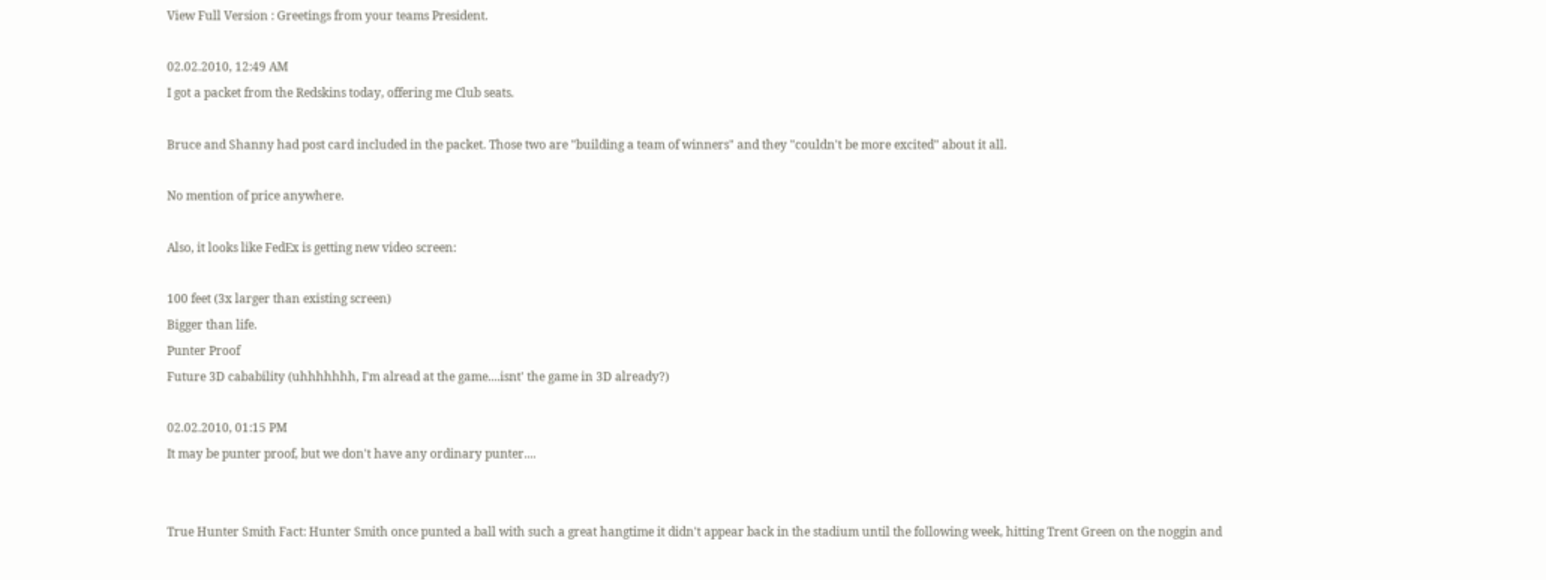View Full Version : Greetings from your teams President.

02.02.2010, 12:49 AM
I got a packet from the Redskins today, offering me Club seats.

Bruce and Shanny had post card included in the packet. Those two are "building a team of winners" and they "couldn't be more excited" about it all.

No mention of price anywhere.

Also, it looks like FedEx is getting new video screen:

100 feet (3x larger than existing screen)
Bigger than life.
Punter Proof
Future 3D cabability (uhhhhhhh, I'm alread at the game....isnt' the game in 3D already?)

02.02.2010, 01:15 PM
It may be punter proof, but we don't have any ordinary punter....


True Hunter Smith Fact: Hunter Smith once punted a ball with such a great hangtime it didn't appear back in the stadium until the following week, hitting Trent Green on the noggin and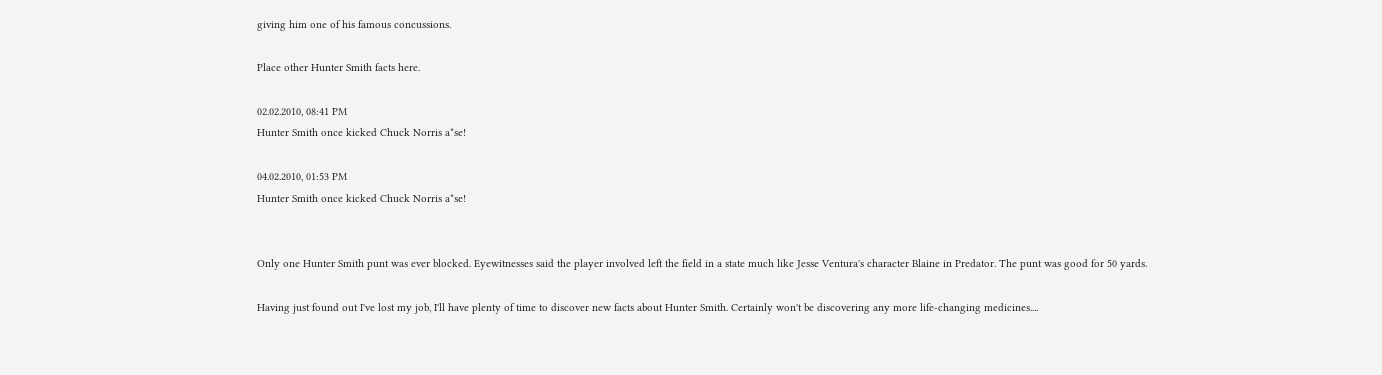giving him one of his famous concussions.

Place other Hunter Smith facts here.

02.02.2010, 08:41 PM
Hunter Smith once kicked Chuck Norris a*se!

04.02.2010, 01:53 PM
Hunter Smith once kicked Chuck Norris a*se!


Only one Hunter Smith punt was ever blocked. Eyewitnesses said the player involved left the field in a state much like Jesse Ventura's character Blaine in Predator. The punt was good for 50 yards.

Having just found out I've lost my job, I'll have plenty of time to discover new facts about Hunter Smith. Certainly won't be discovering any more life-changing medicines....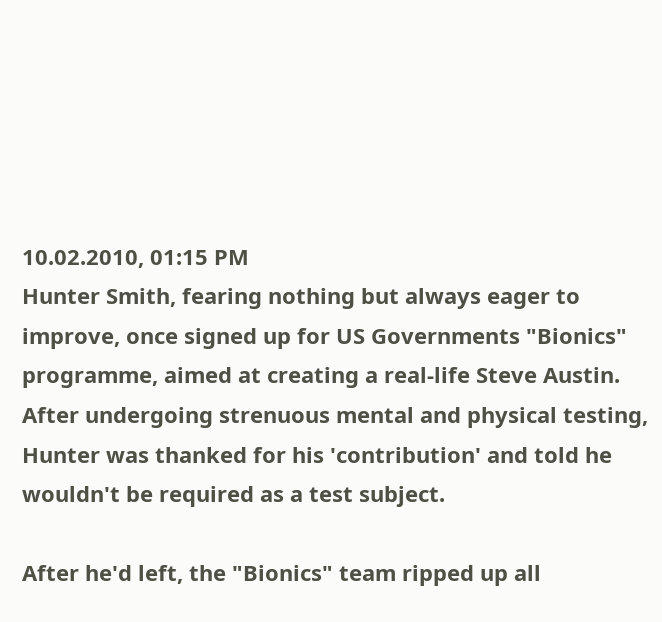10.02.2010, 01:15 PM
Hunter Smith, fearing nothing but always eager to improve, once signed up for US Governments "Bionics" programme, aimed at creating a real-life Steve Austin. After undergoing strenuous mental and physical testing, Hunter was thanked for his 'contribution' and told he wouldn't be required as a test subject.

After he'd left, the "Bionics" team ripped up all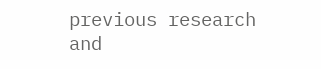previous research and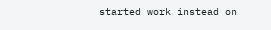started work instead on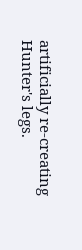artificially re-creating Hunter's legs.